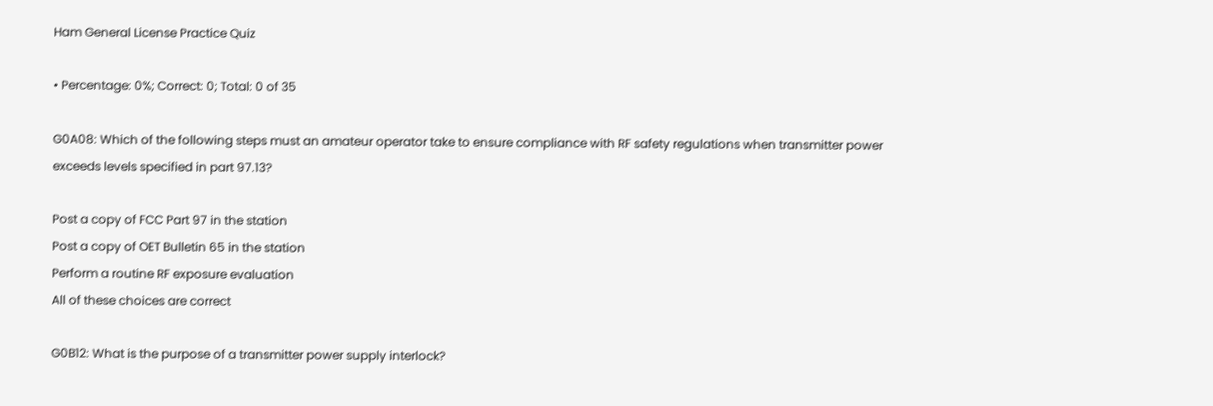Ham General License Practice Quiz

• Percentage: 0%; Correct: 0; Total: 0 of 35

G0A08: Which of the following steps must an amateur operator take to ensure compliance with RF safety regulations when transmitter power exceeds levels specified in part 97.13?

Post a copy of FCC Part 97 in the station
Post a copy of OET Bulletin 65 in the station
Perform a routine RF exposure evaluation
All of these choices are correct

G0B12: What is the purpose of a transmitter power supply interlock?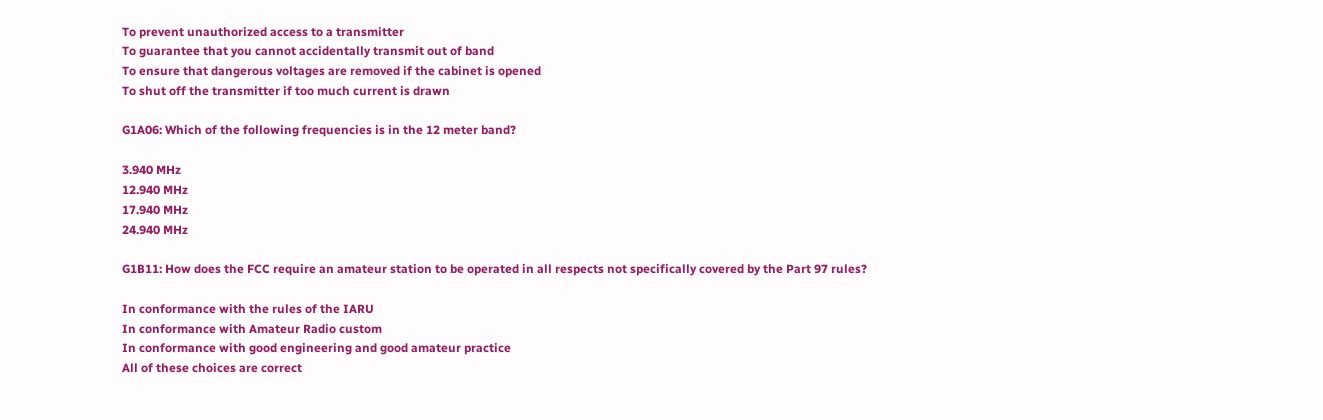To prevent unauthorized access to a transmitter
To guarantee that you cannot accidentally transmit out of band
To ensure that dangerous voltages are removed if the cabinet is opened
To shut off the transmitter if too much current is drawn

G1A06: Which of the following frequencies is in the 12 meter band?

3.940 MHz
12.940 MHz
17.940 MHz
24.940 MHz

G1B11: How does the FCC require an amateur station to be operated in all respects not specifically covered by the Part 97 rules?

In conformance with the rules of the IARU
In conformance with Amateur Radio custom
In conformance with good engineering and good amateur practice
All of these choices are correct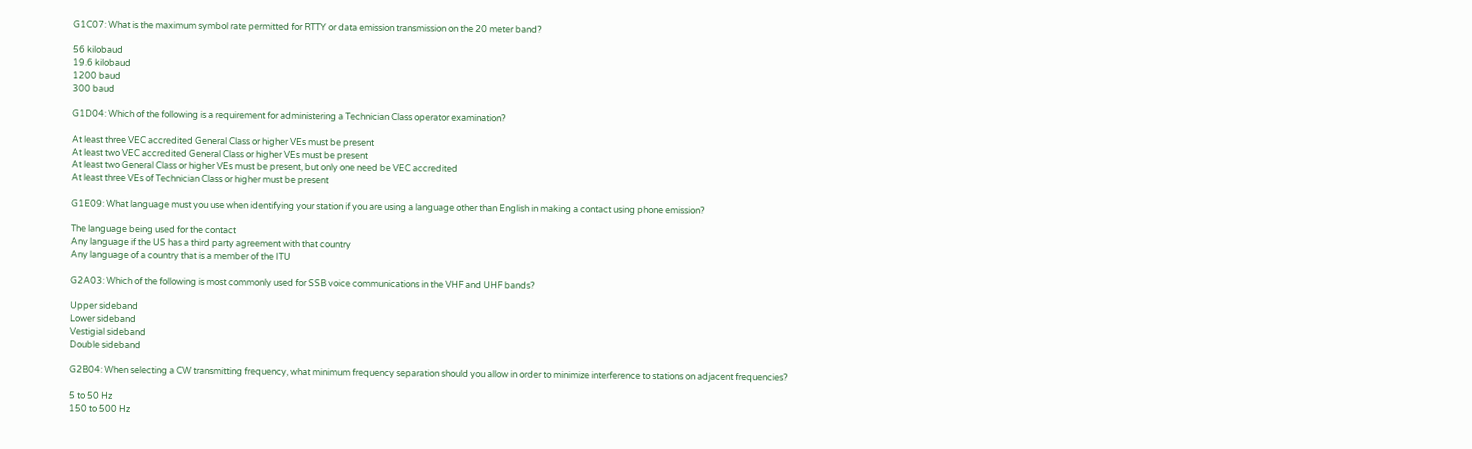G1C07: What is the maximum symbol rate permitted for RTTY or data emission transmission on the 20 meter band?

56 kilobaud
19.6 kilobaud
1200 baud
300 baud

G1D04: Which of the following is a requirement for administering a Technician Class operator examination?

At least three VEC accredited General Class or higher VEs must be present
At least two VEC accredited General Class or higher VEs must be present
At least two General Class or higher VEs must be present, but only one need be VEC accredited
At least three VEs of Technician Class or higher must be present

G1E09: What language must you use when identifying your station if you are using a language other than English in making a contact using phone emission?

The language being used for the contact
Any language if the US has a third party agreement with that country
Any language of a country that is a member of the ITU

G2A03: Which of the following is most commonly used for SSB voice communications in the VHF and UHF bands?

Upper sideband
Lower sideband
Vestigial sideband
Double sideband

G2B04: When selecting a CW transmitting frequency, what minimum frequency separation should you allow in order to minimize interference to stations on adjacent frequencies?

5 to 50 Hz
150 to 500 Hz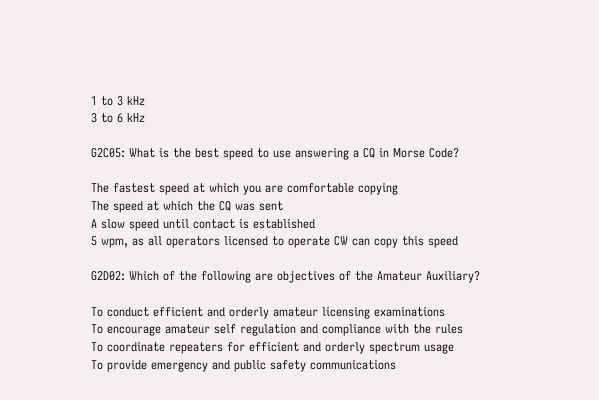1 to 3 kHz
3 to 6 kHz

G2C05: What is the best speed to use answering a CQ in Morse Code?

The fastest speed at which you are comfortable copying
The speed at which the CQ was sent
A slow speed until contact is established
5 wpm, as all operators licensed to operate CW can copy this speed

G2D02: Which of the following are objectives of the Amateur Auxiliary?

To conduct efficient and orderly amateur licensing examinations
To encourage amateur self regulation and compliance with the rules
To coordinate repeaters for efficient and orderly spectrum usage
To provide emergency and public safety communications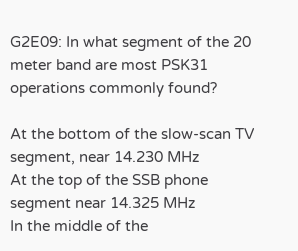G2E09: In what segment of the 20 meter band are most PSK31 operations commonly found?

At the bottom of the slow-scan TV segment, near 14.230 MHz
At the top of the SSB phone segment near 14.325 MHz
In the middle of the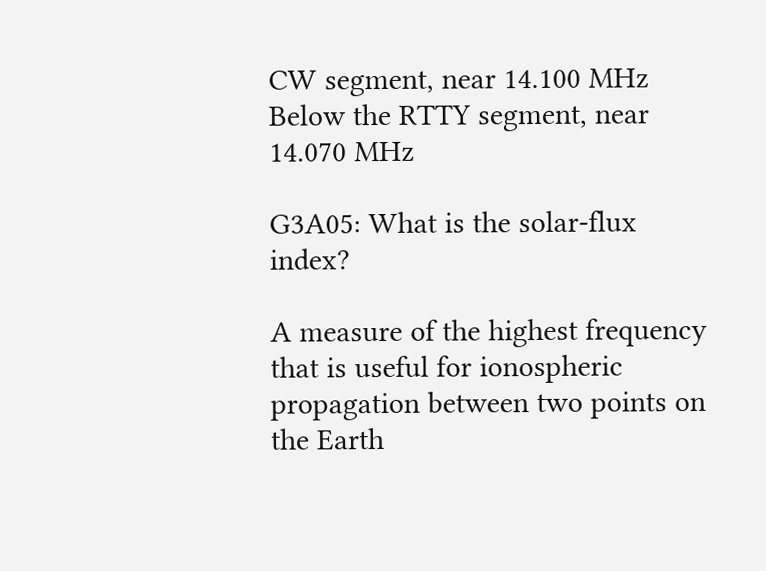CW segment, near 14.100 MHz
Below the RTTY segment, near 14.070 MHz

G3A05: What is the solar-flux index?

A measure of the highest frequency that is useful for ionospheric propagation between two points on the Earth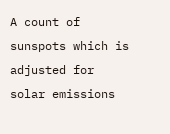A count of sunspots which is adjusted for solar emissions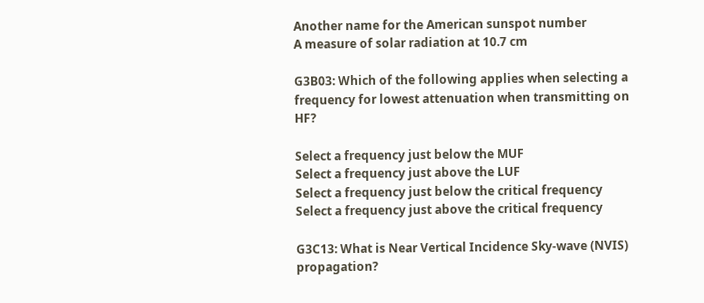Another name for the American sunspot number
A measure of solar radiation at 10.7 cm

G3B03: Which of the following applies when selecting a frequency for lowest attenuation when transmitting on HF?

Select a frequency just below the MUF
Select a frequency just above the LUF
Select a frequency just below the critical frequency
Select a frequency just above the critical frequency

G3C13: What is Near Vertical Incidence Sky-wave (NVIS) propagation?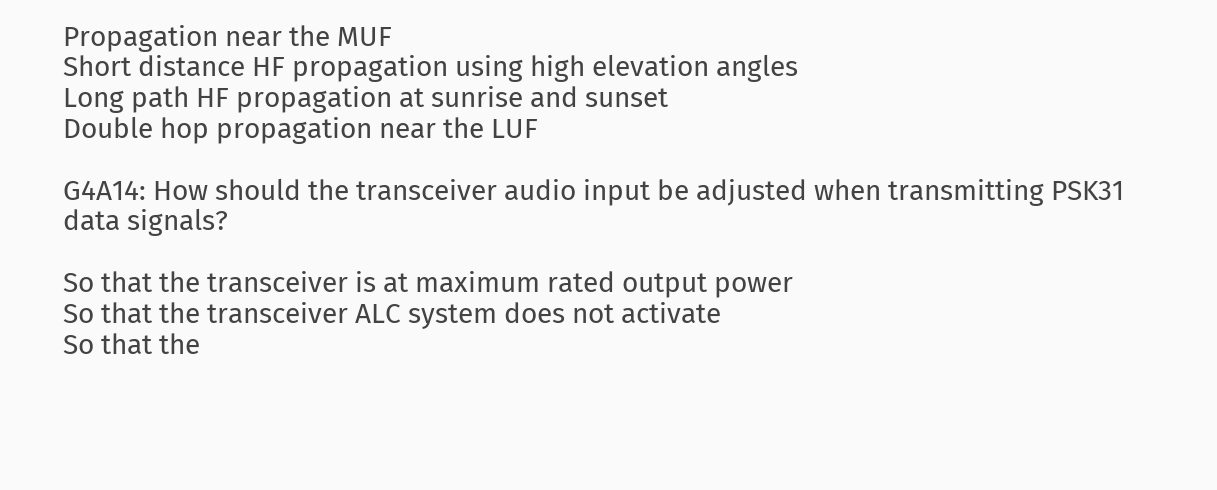Propagation near the MUF
Short distance HF propagation using high elevation angles
Long path HF propagation at sunrise and sunset
Double hop propagation near the LUF

G4A14: How should the transceiver audio input be adjusted when transmitting PSK31 data signals?

So that the transceiver is at maximum rated output power
So that the transceiver ALC system does not activate
So that the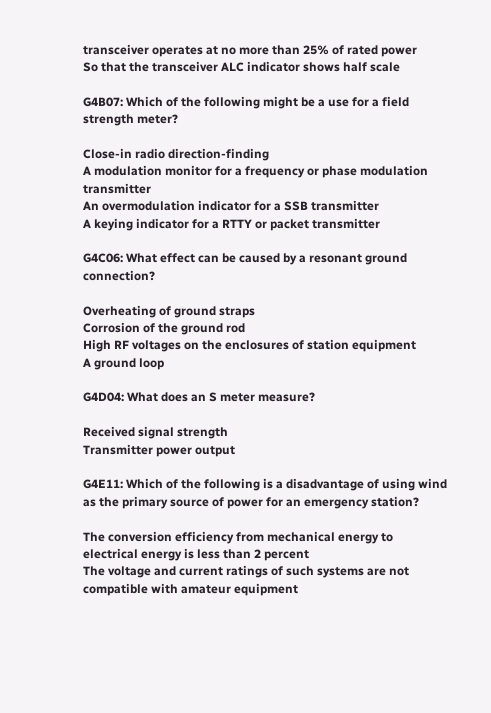transceiver operates at no more than 25% of rated power
So that the transceiver ALC indicator shows half scale

G4B07: Which of the following might be a use for a field strength meter?

Close-in radio direction-finding
A modulation monitor for a frequency or phase modulation transmitter
An overmodulation indicator for a SSB transmitter
A keying indicator for a RTTY or packet transmitter

G4C06: What effect can be caused by a resonant ground connection?

Overheating of ground straps
Corrosion of the ground rod
High RF voltages on the enclosures of station equipment
A ground loop

G4D04: What does an S meter measure?

Received signal strength
Transmitter power output

G4E11: Which of the following is a disadvantage of using wind as the primary source of power for an emergency station?

The conversion efficiency from mechanical energy to electrical energy is less than 2 percent
The voltage and current ratings of such systems are not compatible with amateur equipment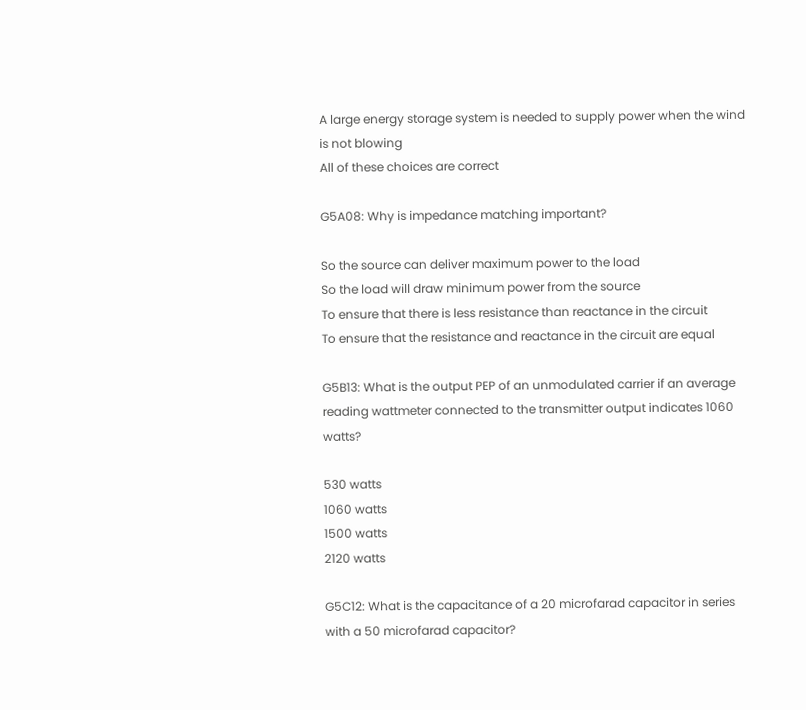A large energy storage system is needed to supply power when the wind is not blowing
All of these choices are correct

G5A08: Why is impedance matching important?

So the source can deliver maximum power to the load
So the load will draw minimum power from the source
To ensure that there is less resistance than reactance in the circuit
To ensure that the resistance and reactance in the circuit are equal

G5B13: What is the output PEP of an unmodulated carrier if an average reading wattmeter connected to the transmitter output indicates 1060 watts?

530 watts
1060 watts
1500 watts
2120 watts

G5C12: What is the capacitance of a 20 microfarad capacitor in series with a 50 microfarad capacitor?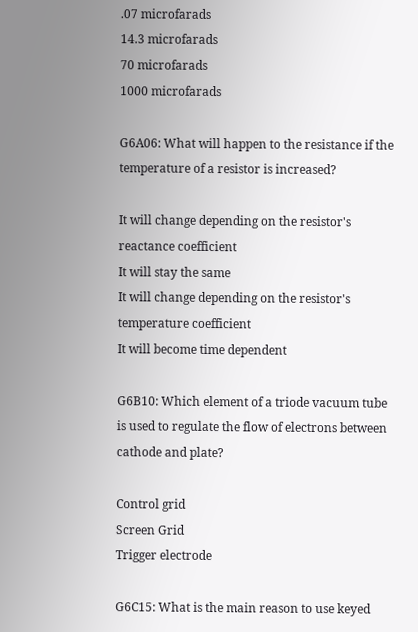.07 microfarads
14.3 microfarads
70 microfarads
1000 microfarads

G6A06: What will happen to the resistance if the temperature of a resistor is increased?

It will change depending on the resistor's reactance coefficient
It will stay the same
It will change depending on the resistor's temperature coefficient
It will become time dependent

G6B10: Which element of a triode vacuum tube is used to regulate the flow of electrons between cathode and plate?

Control grid
Screen Grid
Trigger electrode

G6C15: What is the main reason to use keyed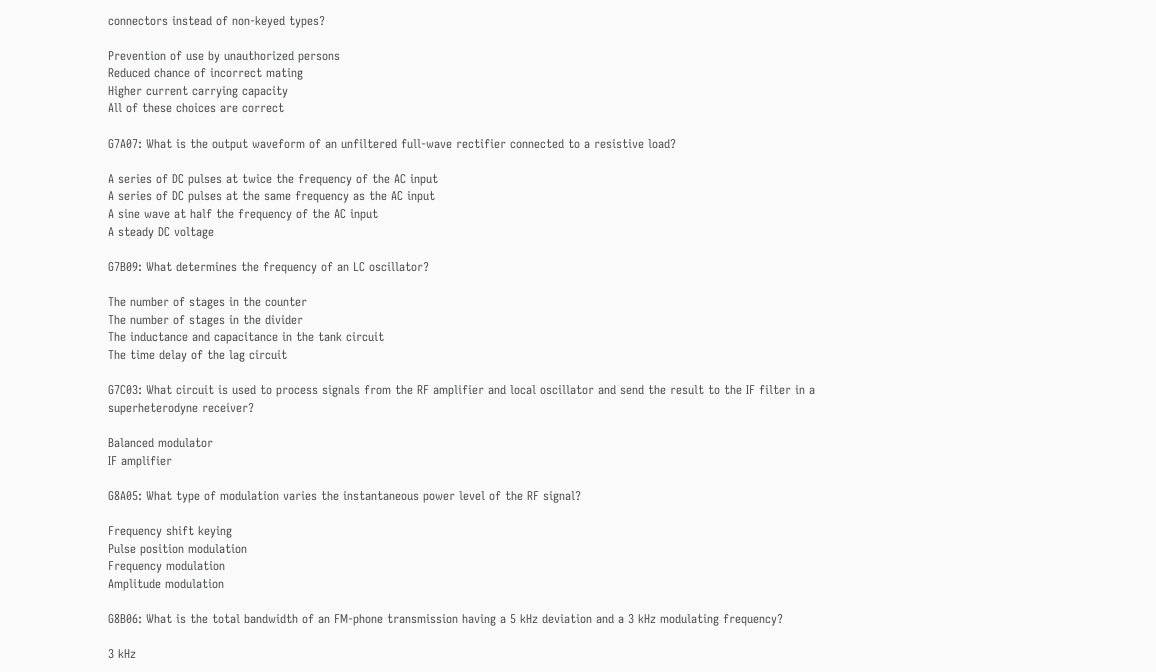connectors instead of non-keyed types?

Prevention of use by unauthorized persons
Reduced chance of incorrect mating
Higher current carrying capacity
All of these choices are correct

G7A07: What is the output waveform of an unfiltered full-wave rectifier connected to a resistive load?

A series of DC pulses at twice the frequency of the AC input
A series of DC pulses at the same frequency as the AC input
A sine wave at half the frequency of the AC input
A steady DC voltage

G7B09: What determines the frequency of an LC oscillator?

The number of stages in the counter
The number of stages in the divider
The inductance and capacitance in the tank circuit
The time delay of the lag circuit

G7C03: What circuit is used to process signals from the RF amplifier and local oscillator and send the result to the IF filter in a superheterodyne receiver?

Balanced modulator
IF amplifier

G8A05: What type of modulation varies the instantaneous power level of the RF signal?

Frequency shift keying
Pulse position modulation
Frequency modulation
Amplitude modulation

G8B06: What is the total bandwidth of an FM-phone transmission having a 5 kHz deviation and a 3 kHz modulating frequency?

3 kHz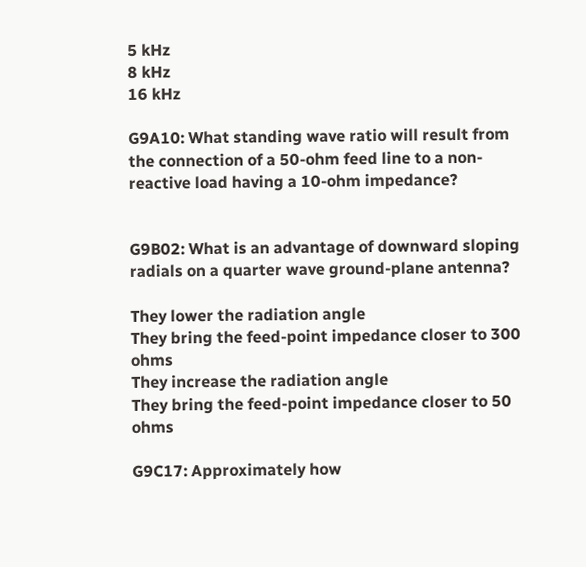5 kHz
8 kHz
16 kHz

G9A10: What standing wave ratio will result from the connection of a 50-ohm feed line to a non-reactive load having a 10-ohm impedance?


G9B02: What is an advantage of downward sloping radials on a quarter wave ground-plane antenna?

They lower the radiation angle
They bring the feed-point impedance closer to 300 ohms
They increase the radiation angle
They bring the feed-point impedance closer to 50 ohms

G9C17: Approximately how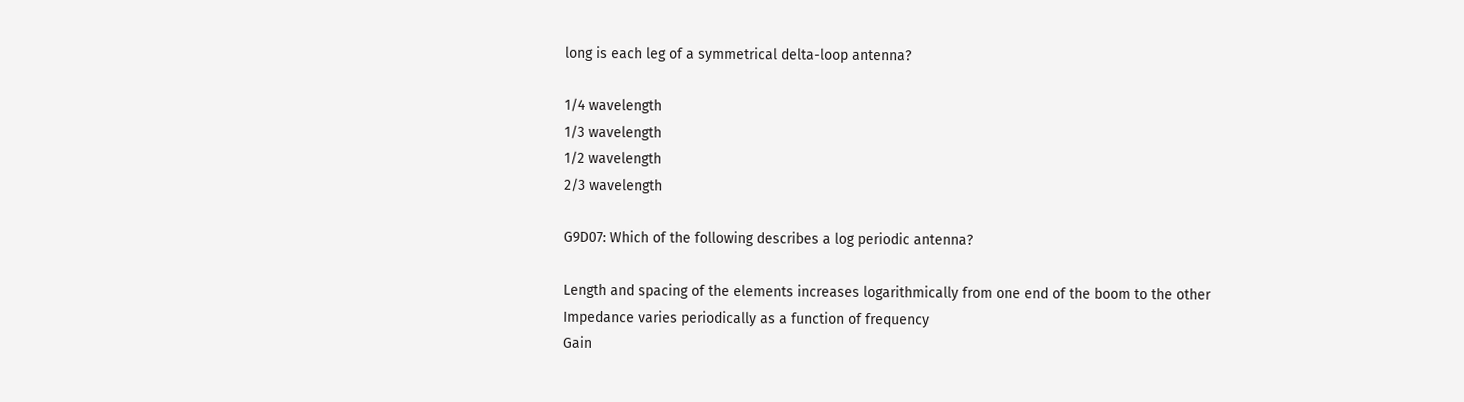long is each leg of a symmetrical delta-loop antenna?

1/4 wavelength
1/3 wavelength
1/2 wavelength
2/3 wavelength

G9D07: Which of the following describes a log periodic antenna?

Length and spacing of the elements increases logarithmically from one end of the boom to the other
Impedance varies periodically as a function of frequency
Gain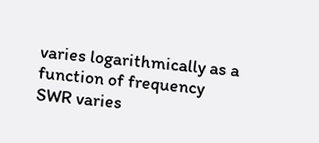varies logarithmically as a function of frequency
SWR varies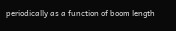periodically as a function of boom length